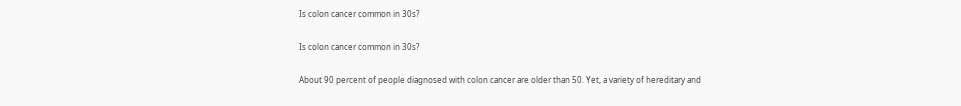Is colon cancer common in 30s?

Is colon cancer common in 30s?

About 90 percent of people diagnosed with colon cancer are older than 50. Yet, a variety of hereditary and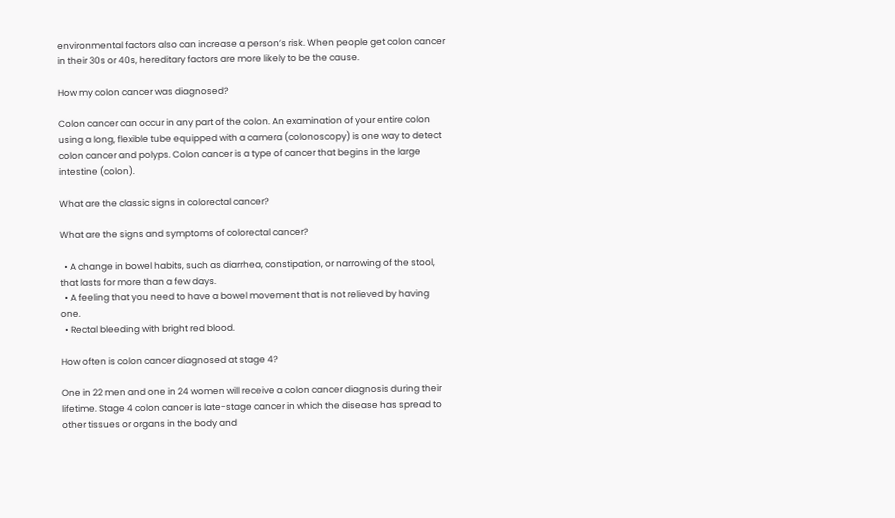environmental factors also can increase a person’s risk. When people get colon cancer in their 30s or 40s, hereditary factors are more likely to be the cause.

How my colon cancer was diagnosed?

Colon cancer can occur in any part of the colon. An examination of your entire colon using a long, flexible tube equipped with a camera (colonoscopy) is one way to detect colon cancer and polyps. Colon cancer is a type of cancer that begins in the large intestine (colon).

What are the classic signs in colorectal cancer?

What are the signs and symptoms of colorectal cancer?

  • A change in bowel habits, such as diarrhea, constipation, or narrowing of the stool, that lasts for more than a few days.
  • A feeling that you need to have a bowel movement that is not relieved by having one.
  • Rectal bleeding with bright red blood.

How often is colon cancer diagnosed at stage 4?

One in 22 men and one in 24 women will receive a colon cancer diagnosis during their lifetime. Stage 4 colon cancer is late-stage cancer in which the disease has spread to other tissues or organs in the body and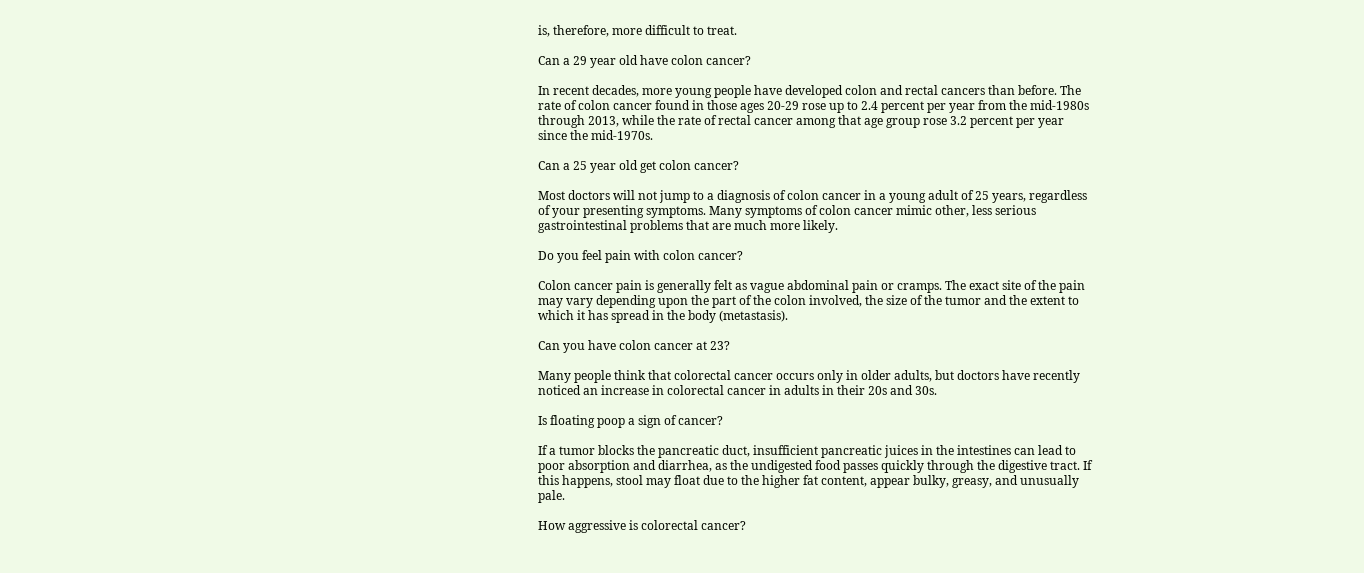is, therefore, more difficult to treat.

Can a 29 year old have colon cancer?

In recent decades, more young people have developed colon and rectal cancers than before. The rate of colon cancer found in those ages 20-29 rose up to 2.4 percent per year from the mid-1980s through 2013, while the rate of rectal cancer among that age group rose 3.2 percent per year since the mid-1970s.

Can a 25 year old get colon cancer?

Most doctors will not jump to a diagnosis of colon cancer in a young adult of 25 years, regardless of your presenting symptoms. Many symptoms of colon cancer mimic other, less serious gastrointestinal problems that are much more likely.

Do you feel pain with colon cancer?

Colon cancer pain is generally felt as vague abdominal pain or cramps. The exact site of the pain may vary depending upon the part of the colon involved, the size of the tumor and the extent to which it has spread in the body (metastasis).

Can you have colon cancer at 23?

Many people think that colorectal cancer occurs only in older adults, but doctors have recently noticed an increase in colorectal cancer in adults in their 20s and 30s.

Is floating poop a sign of cancer?

If a tumor blocks the pancreatic duct, insufficient pancreatic juices in the intestines can lead to poor absorption and diarrhea, as the undigested food passes quickly through the digestive tract. If this happens, stool may float due to the higher fat content, appear bulky, greasy, and unusually pale.

How aggressive is colorectal cancer?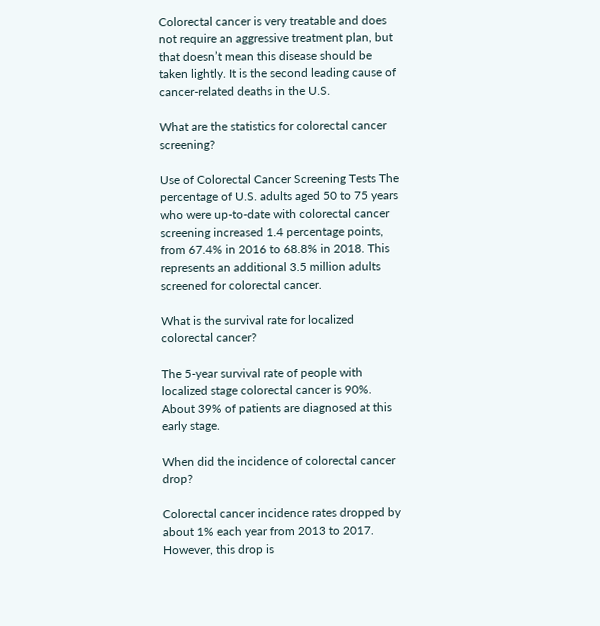Colorectal cancer is very treatable and does not require an aggressive treatment plan, but that doesn’t mean this disease should be taken lightly. It is the second leading cause of cancer-related deaths in the U.S.

What are the statistics for colorectal cancer screening?

Use of Colorectal Cancer Screening Tests The percentage of U.S. adults aged 50 to 75 years who were up-to-date with colorectal cancer screening increased 1.4 percentage points, from 67.4% in 2016 to 68.8% in 2018. This represents an additional 3.5 million adults screened for colorectal cancer.

What is the survival rate for localized colorectal cancer?

The 5-year survival rate of people with localized stage colorectal cancer is 90%. About 39% of patients are diagnosed at this early stage.

When did the incidence of colorectal cancer drop?

Colorectal cancer incidence rates dropped by about 1% each year from 2013 to 2017. However, this drop is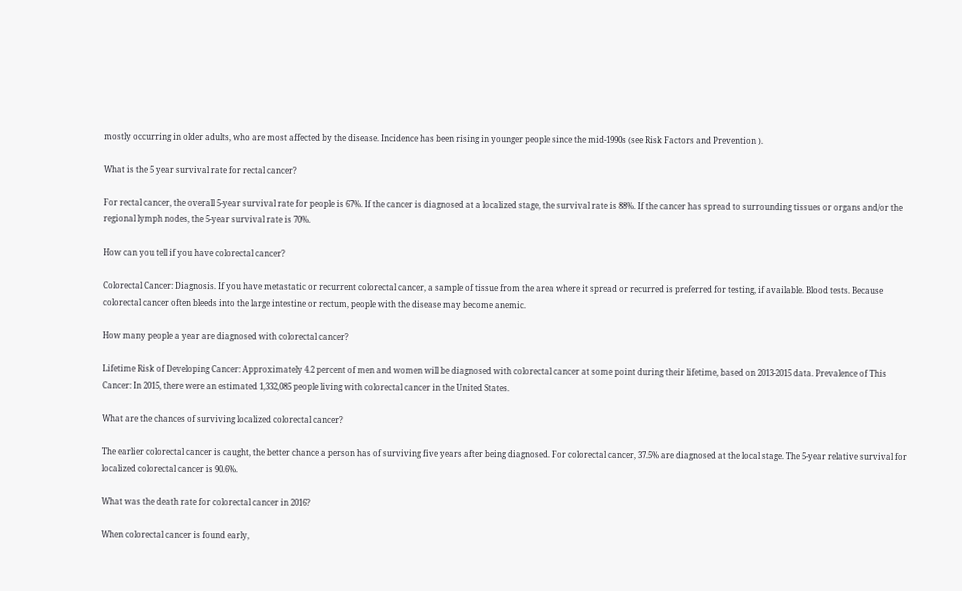mostly occurring in older adults, who are most affected by the disease. Incidence has been rising in younger people since the mid-1990s (see Risk Factors and Prevention ).

What is the 5 year survival rate for rectal cancer?

For rectal cancer, the overall 5-year survival rate for people is 67%. If the cancer is diagnosed at a localized stage, the survival rate is 88%. If the cancer has spread to surrounding tissues or organs and/or the regional lymph nodes, the 5-year survival rate is 70%.

How can you tell if you have colorectal cancer?

Colorectal Cancer: Diagnosis. If you have metastatic or recurrent colorectal cancer, a sample of tissue from the area where it spread or recurred is preferred for testing, if available. Blood tests. Because colorectal cancer often bleeds into the large intestine or rectum, people with the disease may become anemic.

How many people a year are diagnosed with colorectal cancer?

Lifetime Risk of Developing Cancer: Approximately 4.2 percent of men and women will be diagnosed with colorectal cancer at some point during their lifetime, based on 2013-2015 data. Prevalence of This Cancer: In 2015, there were an estimated 1,332,085 people living with colorectal cancer in the United States.

What are the chances of surviving localized colorectal cancer?

The earlier colorectal cancer is caught, the better chance a person has of surviving five years after being diagnosed. For colorectal cancer, 37.5% are diagnosed at the local stage. The 5-year relative survival for localized colorectal cancer is 90.6%.

What was the death rate for colorectal cancer in 2016?

When colorectal cancer is found early,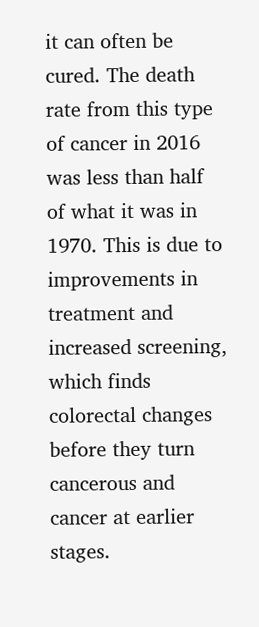it can often be cured. The death rate from this type of cancer in 2016 was less than half of what it was in 1970. This is due to improvements in treatment and increased screening, which finds colorectal changes before they turn cancerous and cancer at earlier stages.